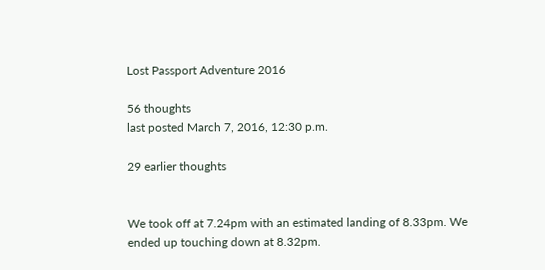Lost Passport Adventure 2016

56 thoughts
last posted March 7, 2016, 12:30 p.m.

29 earlier thoughts


We took off at 7.24pm with an estimated landing of 8.33pm. We ended up touching down at 8.32pm.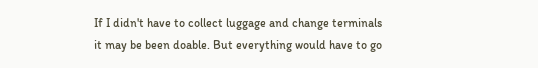If I didn't have to collect luggage and change terminals it may be been doable. But everything would have to go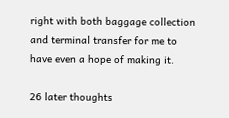right with both baggage collection and terminal transfer for me to have even a hope of making it.

26 later thoughts